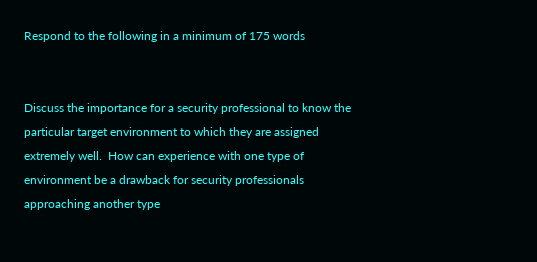Respond to the following in a minimum of 175 words


Discuss the importance for a security professional to know the particular target environment to which they are assigned extremely well.  How can experience with one type of environment be a drawback for security professionals approaching another type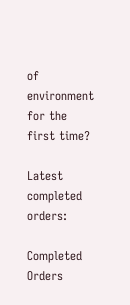of environment for the first time?

Latest completed orders:

Completed Orders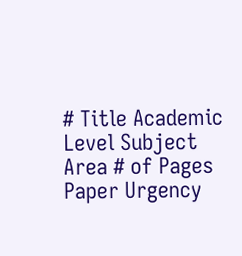# Title Academic Level Subject Area # of Pages Paper Urgency